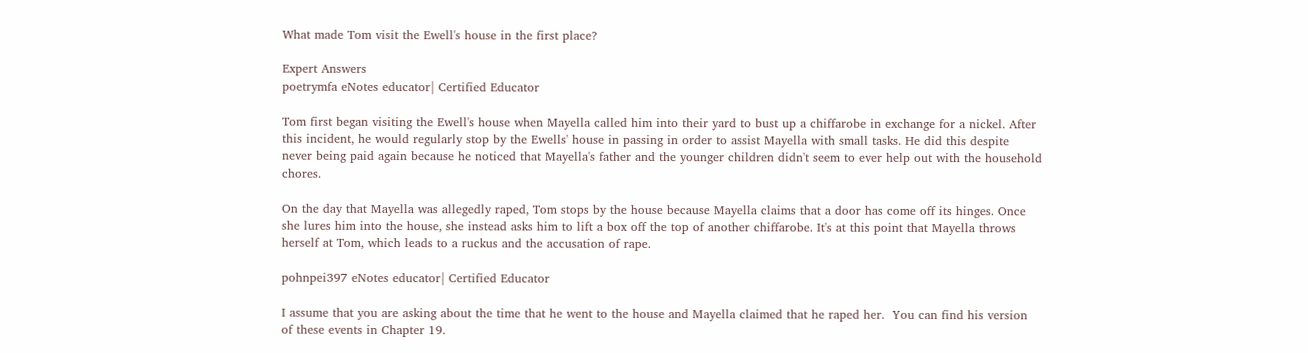What made Tom visit the Ewell's house in the first place?

Expert Answers
poetrymfa eNotes educator| Certified Educator

Tom first began visiting the Ewell's house when Mayella called him into their yard to bust up a chiffarobe in exchange for a nickel. After this incident, he would regularly stop by the Ewells' house in passing in order to assist Mayella with small tasks. He did this despite never being paid again because he noticed that Mayella's father and the younger children didn't seem to ever help out with the household chores.

On the day that Mayella was allegedly raped, Tom stops by the house because Mayella claims that a door has come off its hinges. Once she lures him into the house, she instead asks him to lift a box off the top of another chiffarobe. It's at this point that Mayella throws herself at Tom, which leads to a ruckus and the accusation of rape.

pohnpei397 eNotes educator| Certified Educator

I assume that you are asking about the time that he went to the house and Mayella claimed that he raped her.  You can find his version of these events in Chapter 19.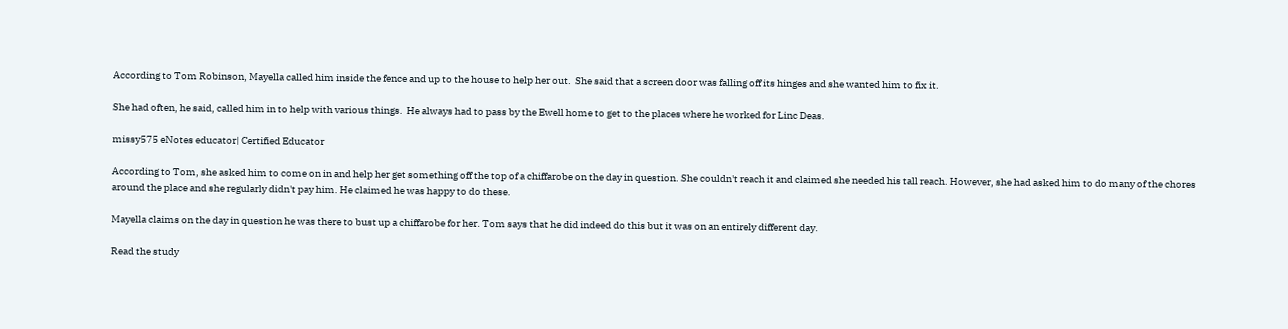According to Tom Robinson, Mayella called him inside the fence and up to the house to help her out.  She said that a screen door was falling off its hinges and she wanted him to fix it.

She had often, he said, called him in to help with various things.  He always had to pass by the Ewell home to get to the places where he worked for Linc Deas.

missy575 eNotes educator| Certified Educator

According to Tom, she asked him to come on in and help her get something off the top of a chiffarobe on the day in question. She couldn't reach it and claimed she needed his tall reach. However, she had asked him to do many of the chores around the place and she regularly didn't pay him. He claimed he was happy to do these.

Mayella claims on the day in question he was there to bust up a chiffarobe for her. Tom says that he did indeed do this but it was on an entirely different day.

Read the study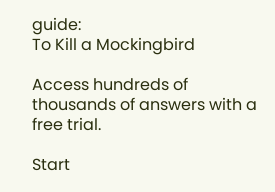guide:
To Kill a Mockingbird

Access hundreds of thousands of answers with a free trial.

Start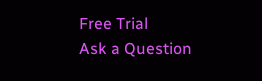Free Trial
Ask a Question